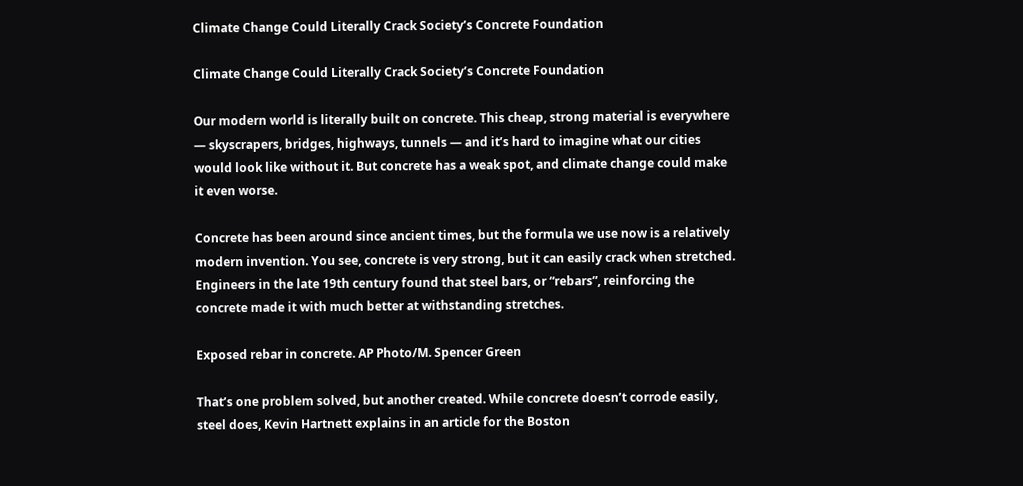Climate Change Could Literally Crack Society’s Concrete Foundation

Climate Change Could Literally Crack Society’s Concrete Foundation

Our modern world is literally built on concrete. This cheap, strong material is everywhere — skyscrapers, bridges, highways, tunnels — and it’s hard to imagine what our cities would look like without it. But concrete has a weak spot, and climate change could make it even worse.

Concrete has been around since ancient times, but the formula we use now is a relatively modern invention. You see, concrete is very strong, but it can easily crack when stretched. Engineers in the late 19th century found that steel bars, or “rebars”, reinforcing the concrete made it with much better at withstanding stretches.

Exposed rebar in concrete. AP Photo/M. Spencer Green

That’s one problem solved, but another created. While concrete doesn’t corrode easily, steel does, Kevin Hartnett explains in an article for the Boston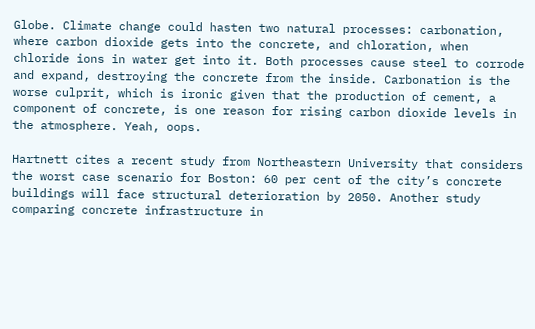Globe. Climate change could hasten two natural processes: carbonation, where carbon dioxide gets into the concrete, and chloration, when chloride ions in water get into it. Both processes cause steel to corrode and expand, destroying the concrete from the inside. Carbonation is the worse culprit, which is ironic given that the production of cement, a component of concrete, is one reason for rising carbon dioxide levels in the atmosphere. Yeah, oops.

Hartnett cites a recent study from Northeastern University that considers the worst case scenario for Boston: 60 per cent of the city’s concrete buildings will face structural deterioration by 2050. Another study comparing concrete infrastructure in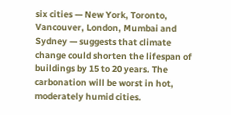six cities — New York, Toronto, Vancouver, London, Mumbai and Sydney — suggests that climate change could shorten the lifespan of buildings by 15 to 20 years. The carbonation will be worst in hot, moderately humid cities.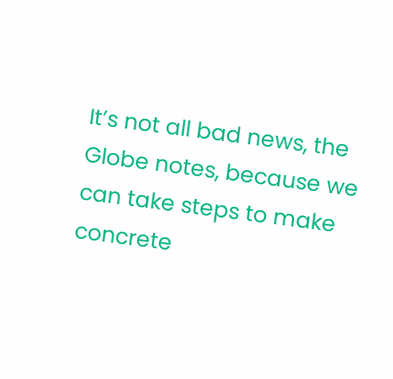It’s not all bad news, the Globe notes, because we can take steps to make concrete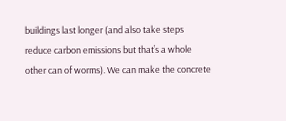buildings last longer (and also take steps reduce carbon emissions but that’s a whole other can of worms). We can make the concrete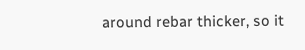around rebar thicker, so it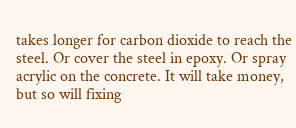takes longer for carbon dioxide to reach the steel. Or cover the steel in epoxy. Or spray acrylic on the concrete. It will take money, but so will fixing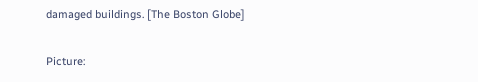damaged buildings. [The Boston Globe]

Picture: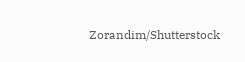Zorandim/Shutterstock